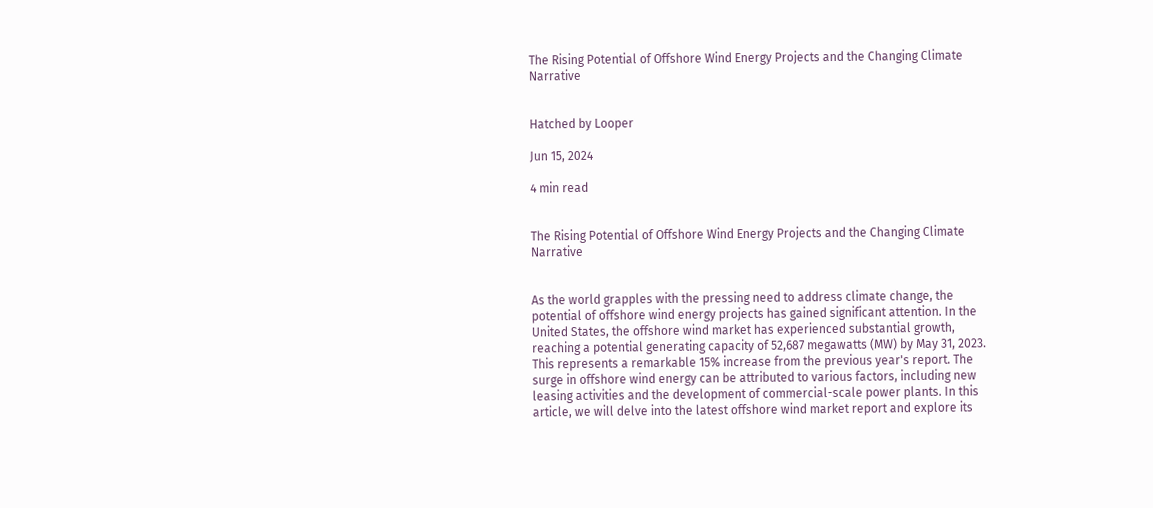The Rising Potential of Offshore Wind Energy Projects and the Changing Climate Narrative


Hatched by Looper

Jun 15, 2024

4 min read


The Rising Potential of Offshore Wind Energy Projects and the Changing Climate Narrative


As the world grapples with the pressing need to address climate change, the potential of offshore wind energy projects has gained significant attention. In the United States, the offshore wind market has experienced substantial growth, reaching a potential generating capacity of 52,687 megawatts (MW) by May 31, 2023. This represents a remarkable 15% increase from the previous year's report. The surge in offshore wind energy can be attributed to various factors, including new leasing activities and the development of commercial-scale power plants. In this article, we will delve into the latest offshore wind market report and explore its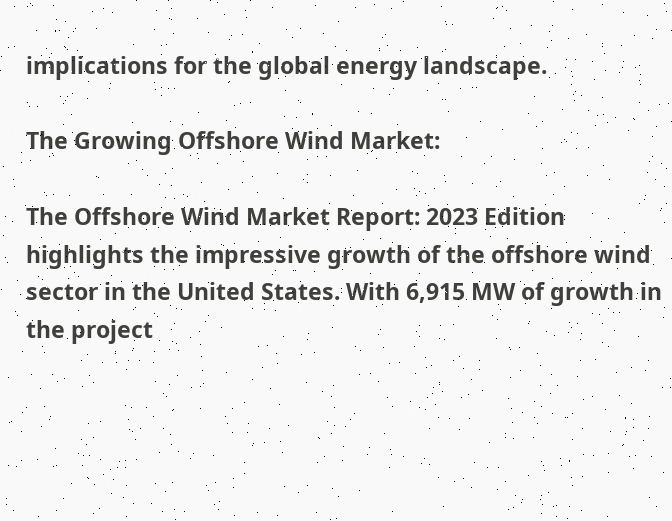implications for the global energy landscape.

The Growing Offshore Wind Market:

The Offshore Wind Market Report: 2023 Edition highlights the impressive growth of the offshore wind sector in the United States. With 6,915 MW of growth in the project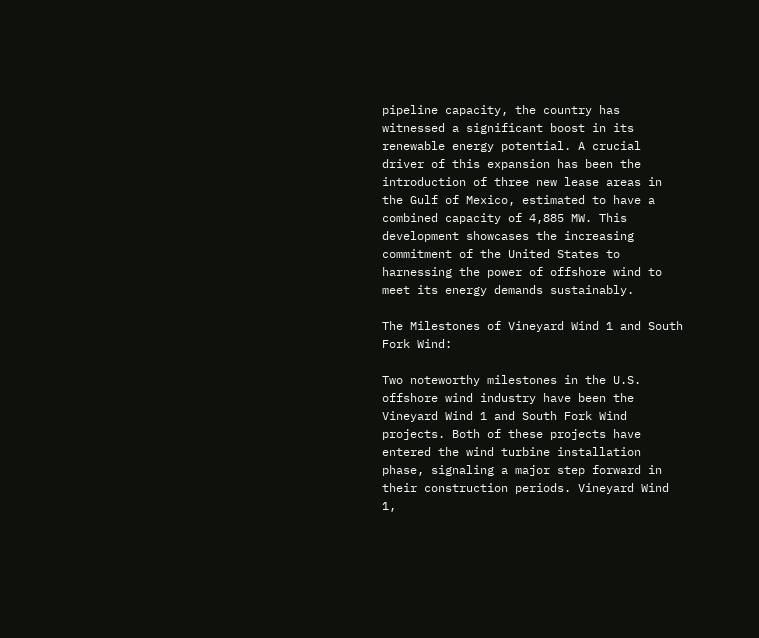pipeline capacity, the country has witnessed a significant boost in its renewable energy potential. A crucial driver of this expansion has been the introduction of three new lease areas in the Gulf of Mexico, estimated to have a combined capacity of 4,885 MW. This development showcases the increasing commitment of the United States to harnessing the power of offshore wind to meet its energy demands sustainably.

The Milestones of Vineyard Wind 1 and South Fork Wind:

Two noteworthy milestones in the U.S. offshore wind industry have been the Vineyard Wind 1 and South Fork Wind projects. Both of these projects have entered the wind turbine installation phase, signaling a major step forward in their construction periods. Vineyard Wind 1,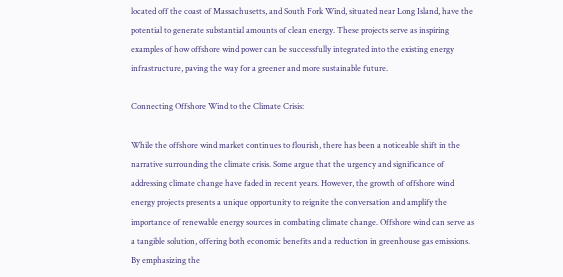located off the coast of Massachusetts, and South Fork Wind, situated near Long Island, have the potential to generate substantial amounts of clean energy. These projects serve as inspiring examples of how offshore wind power can be successfully integrated into the existing energy infrastructure, paving the way for a greener and more sustainable future.

Connecting Offshore Wind to the Climate Crisis:

While the offshore wind market continues to flourish, there has been a noticeable shift in the narrative surrounding the climate crisis. Some argue that the urgency and significance of addressing climate change have faded in recent years. However, the growth of offshore wind energy projects presents a unique opportunity to reignite the conversation and amplify the importance of renewable energy sources in combating climate change. Offshore wind can serve as a tangible solution, offering both economic benefits and a reduction in greenhouse gas emissions. By emphasizing the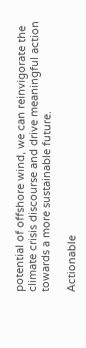potential of offshore wind, we can reinvigorate the climate crisis discourse and drive meaningful action towards a more sustainable future.

Actionable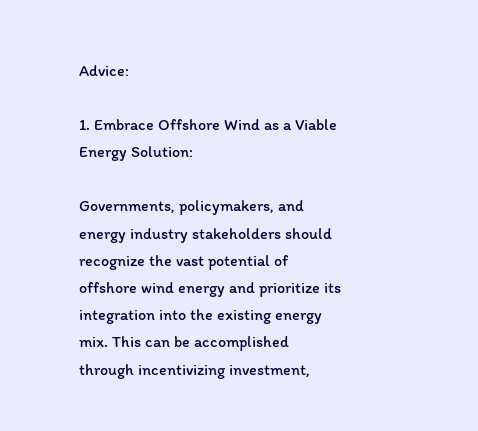Advice:

1. Embrace Offshore Wind as a Viable Energy Solution:

Governments, policymakers, and energy industry stakeholders should recognize the vast potential of offshore wind energy and prioritize its integration into the existing energy mix. This can be accomplished through incentivizing investment,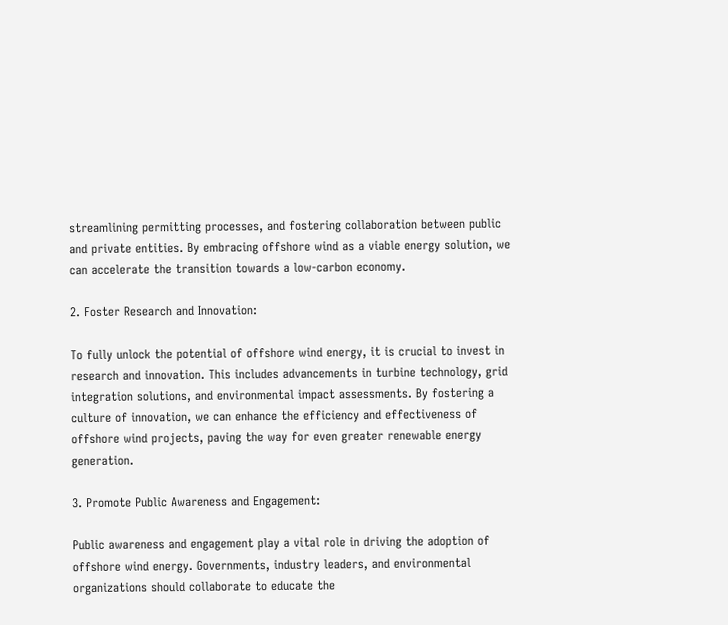streamlining permitting processes, and fostering collaboration between public and private entities. By embracing offshore wind as a viable energy solution, we can accelerate the transition towards a low-carbon economy.

2. Foster Research and Innovation:

To fully unlock the potential of offshore wind energy, it is crucial to invest in research and innovation. This includes advancements in turbine technology, grid integration solutions, and environmental impact assessments. By fostering a culture of innovation, we can enhance the efficiency and effectiveness of offshore wind projects, paving the way for even greater renewable energy generation.

3. Promote Public Awareness and Engagement:

Public awareness and engagement play a vital role in driving the adoption of offshore wind energy. Governments, industry leaders, and environmental organizations should collaborate to educate the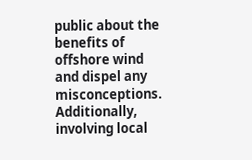public about the benefits of offshore wind and dispel any misconceptions. Additionally, involving local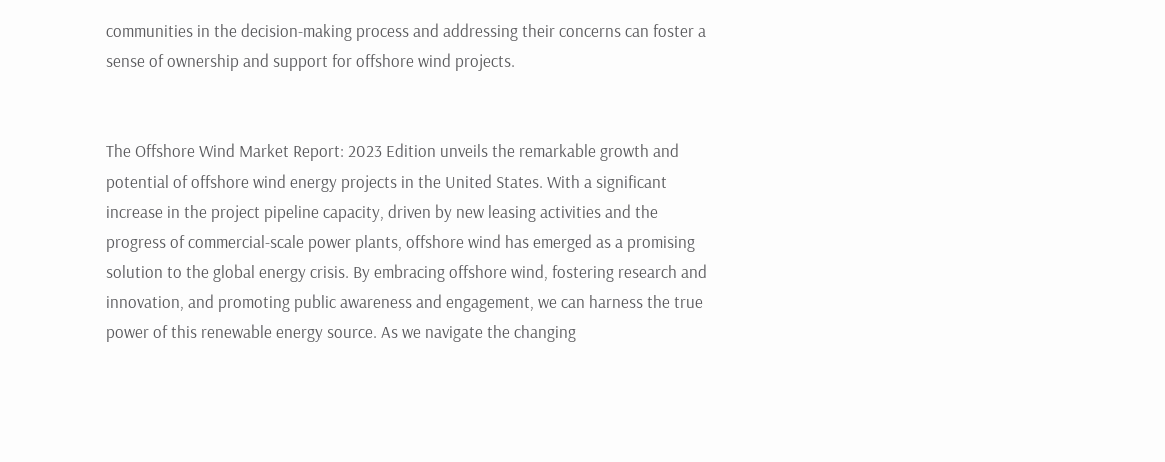communities in the decision-making process and addressing their concerns can foster a sense of ownership and support for offshore wind projects.


The Offshore Wind Market Report: 2023 Edition unveils the remarkable growth and potential of offshore wind energy projects in the United States. With a significant increase in the project pipeline capacity, driven by new leasing activities and the progress of commercial-scale power plants, offshore wind has emerged as a promising solution to the global energy crisis. By embracing offshore wind, fostering research and innovation, and promoting public awareness and engagement, we can harness the true power of this renewable energy source. As we navigate the changing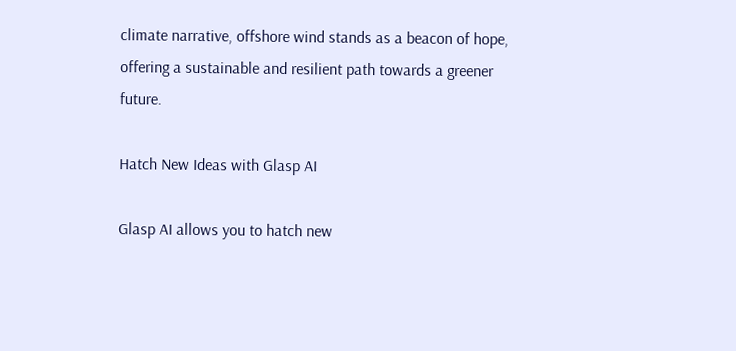climate narrative, offshore wind stands as a beacon of hope, offering a sustainable and resilient path towards a greener future.

Hatch New Ideas with Glasp AI

Glasp AI allows you to hatch new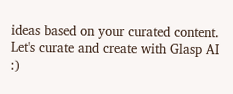ideas based on your curated content. Let's curate and create with Glasp AI :)